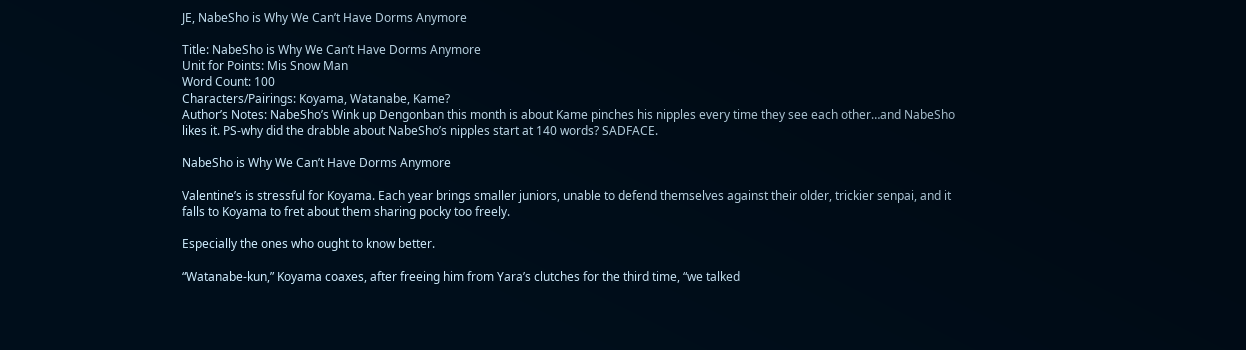JE, NabeSho is Why We Can’t Have Dorms Anymore

Title: NabeSho is Why We Can’t Have Dorms Anymore
Unit for Points: Mis Snow Man
Word Count: 100
Characters/Pairings: Koyama, Watanabe, Kame?
Author’s Notes: NabeSho’s Wink up Dengonban this month is about Kame pinches his nipples every time they see each other…and NabeSho likes it. PS-why did the drabble about NabeSho’s nipples start at 140 words? SADFACE.

NabeSho is Why We Can’t Have Dorms Anymore

Valentine’s is stressful for Koyama. Each year brings smaller juniors, unable to defend themselves against their older, trickier senpai, and it falls to Koyama to fret about them sharing pocky too freely.

Especially the ones who ought to know better.

“Watanabe-kun,” Koyama coaxes, after freeing him from Yara’s clutches for the third time, “we talked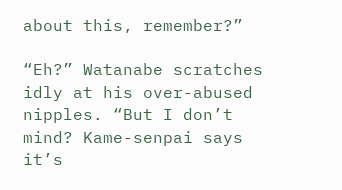about this, remember?”

“Eh?” Watanabe scratches idly at his over-abused nipples. “But I don’t mind? Kame-senpai says it’s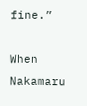fine.”

When Nakamaru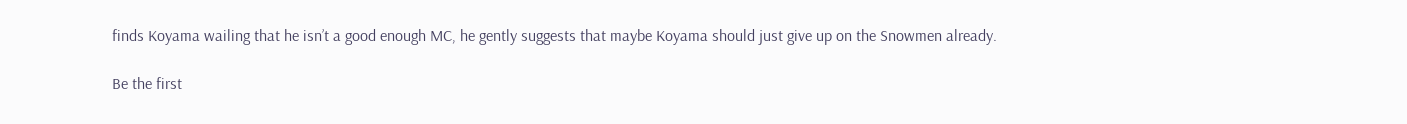finds Koyama wailing that he isn’t a good enough MC, he gently suggests that maybe Koyama should just give up on the Snowmen already.

Be the first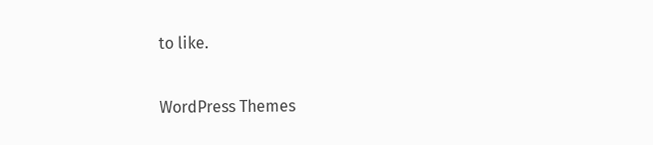to like.

WordPress Themes